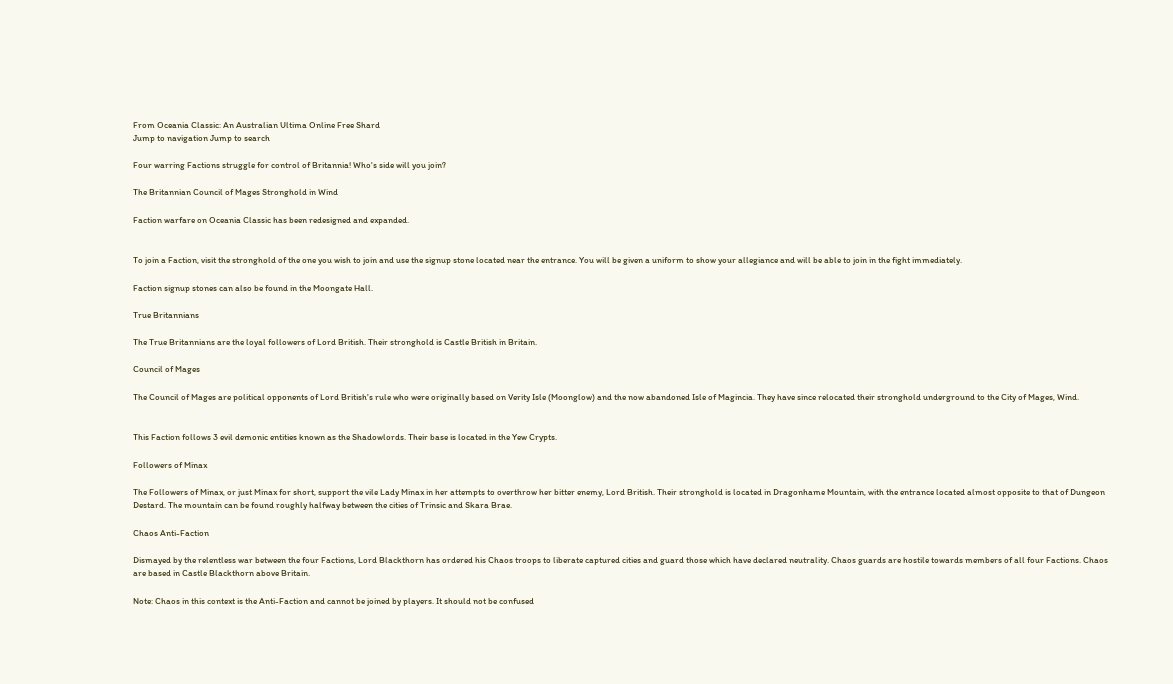From Oceania Classic: An Australian Ultima Online Free Shard
Jump to navigation Jump to search

Four warring Factions struggle for control of Britannia! Who's side will you join?

The Britannian Council of Mages Stronghold in Wind

Faction warfare on Oceania Classic has been redesigned and expanded.


To join a Faction, visit the stronghold of the one you wish to join and use the signup stone located near the entrance. You will be given a uniform to show your allegiance and will be able to join in the fight immediately.

Faction signup stones can also be found in the Moongate Hall.

True Britannians

The True Britannians are the loyal followers of Lord British. Their stronghold is Castle British in Britain.

Council of Mages

The Council of Mages are political opponents of Lord British's rule who were originally based on Verity Isle (Moonglow) and the now abandoned Isle of Magincia. They have since relocated their stronghold underground to the City of Mages, Wind.


This Faction follows 3 evil demonic entities known as the Shadowlords. Their base is located in the Yew Crypts.

Followers of Minax

The Followers of Minax, or just Minax for short, support the vile Lady Minax in her attempts to overthrow her bitter enemy, Lord British. Their stronghold is located in Dragonhame Mountain, with the entrance located almost opposite to that of Dungeon Destard. The mountain can be found roughly halfway between the cities of Trinsic and Skara Brae.

Chaos Anti-Faction

Dismayed by the relentless war between the four Factions, Lord Blackthorn has ordered his Chaos troops to liberate captured cities and guard those which have declared neutrality. Chaos guards are hostile towards members of all four Factions. Chaos are based in Castle Blackthorn above Britain.

Note: Chaos in this context is the Anti-Faction and cannot be joined by players. It should not be confused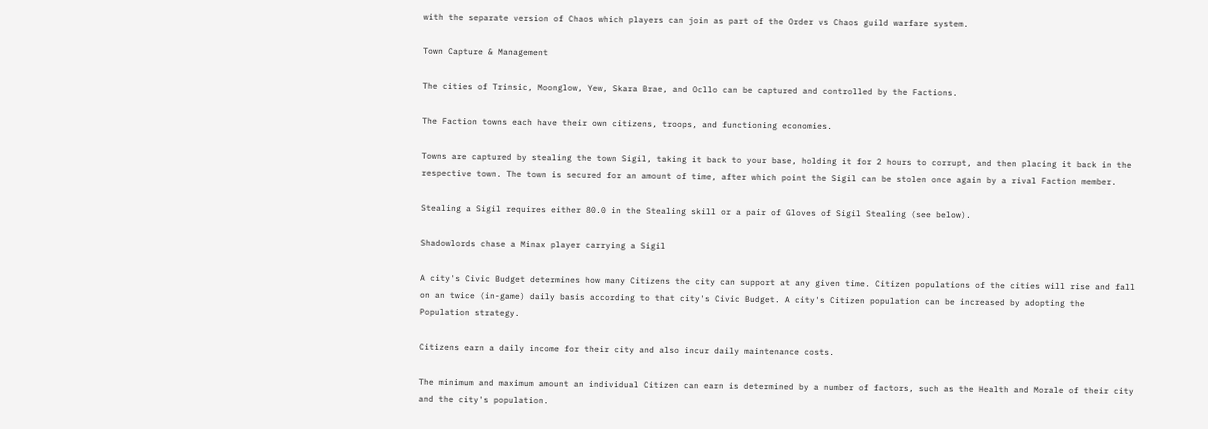with the separate version of Chaos which players can join as part of the Order vs Chaos guild warfare system.

Town Capture & Management

The cities of Trinsic, Moonglow, Yew, Skara Brae, and Ocllo can be captured and controlled by the Factions.

The Faction towns each have their own citizens, troops, and functioning economies.

Towns are captured by stealing the town Sigil, taking it back to your base, holding it for 2 hours to corrupt, and then placing it back in the respective town. The town is secured for an amount of time, after which point the Sigil can be stolen once again by a rival Faction member.

Stealing a Sigil requires either 80.0 in the Stealing skill or a pair of Gloves of Sigil Stealing (see below).

Shadowlords chase a Minax player carrying a Sigil

A city's Civic Budget determines how many Citizens the city can support at any given time. Citizen populations of the cities will rise and fall on an twice (in-game) daily basis according to that city's Civic Budget. A city's Citizen population can be increased by adopting the Population strategy.

Citizens earn a daily income for their city and also incur daily maintenance costs.

The minimum and maximum amount an individual Citizen can earn is determined by a number of factors, such as the Health and Morale of their city and the city's population.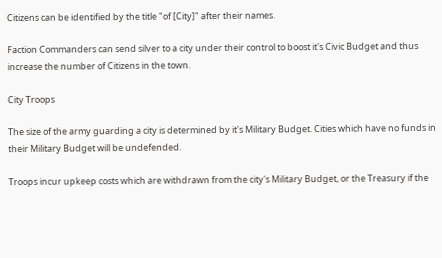Citizens can be identified by the title "of [City]" after their names.

Faction Commanders can send silver to a city under their control to boost it's Civic Budget and thus increase the number of Citizens in the town.

City Troops

The size of the army guarding a city is determined by it's Military Budget. Cities which have no funds in their Military Budget will be undefended.

Troops incur upkeep costs which are withdrawn from the city's Military Budget, or the Treasury if the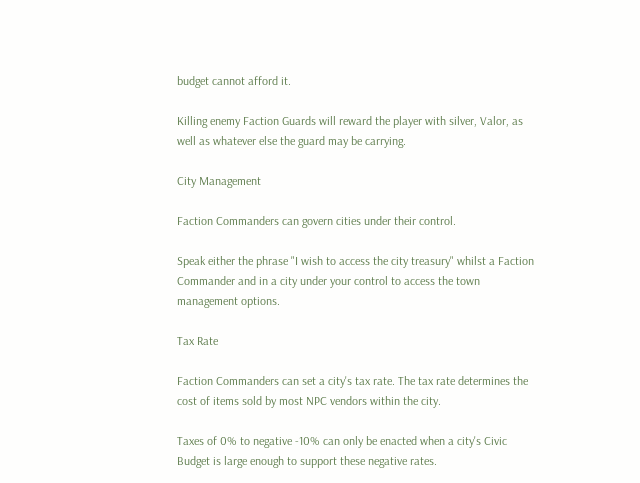budget cannot afford it.

Killing enemy Faction Guards will reward the player with silver, Valor, as well as whatever else the guard may be carrying.

City Management

Faction Commanders can govern cities under their control.

Speak either the phrase "I wish to access the city treasury" whilst a Faction Commander and in a city under your control to access the town management options.

Tax Rate

Faction Commanders can set a city's tax rate. The tax rate determines the cost of items sold by most NPC vendors within the city.

Taxes of 0% to negative -10% can only be enacted when a city's Civic Budget is large enough to support these negative rates.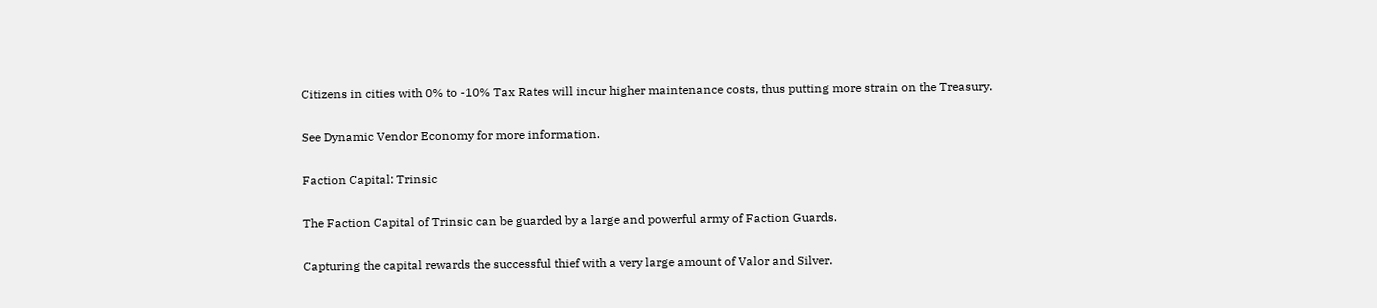Citizens in cities with 0% to -10% Tax Rates will incur higher maintenance costs, thus putting more strain on the Treasury.

See Dynamic Vendor Economy for more information.

Faction Capital: Trinsic

The Faction Capital of Trinsic can be guarded by a large and powerful army of Faction Guards.

Capturing the capital rewards the successful thief with a very large amount of Valor and Silver.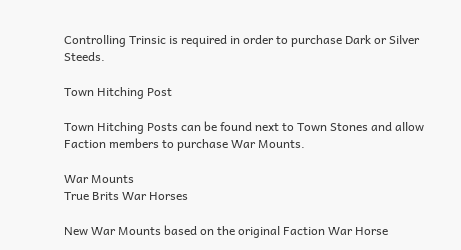Controlling Trinsic is required in order to purchase Dark or Silver Steeds.

Town Hitching Post

Town Hitching Posts can be found next to Town Stones and allow Faction members to purchase War Mounts.

War Mounts
True Brits War Horses

New War Mounts based on the original Faction War Horse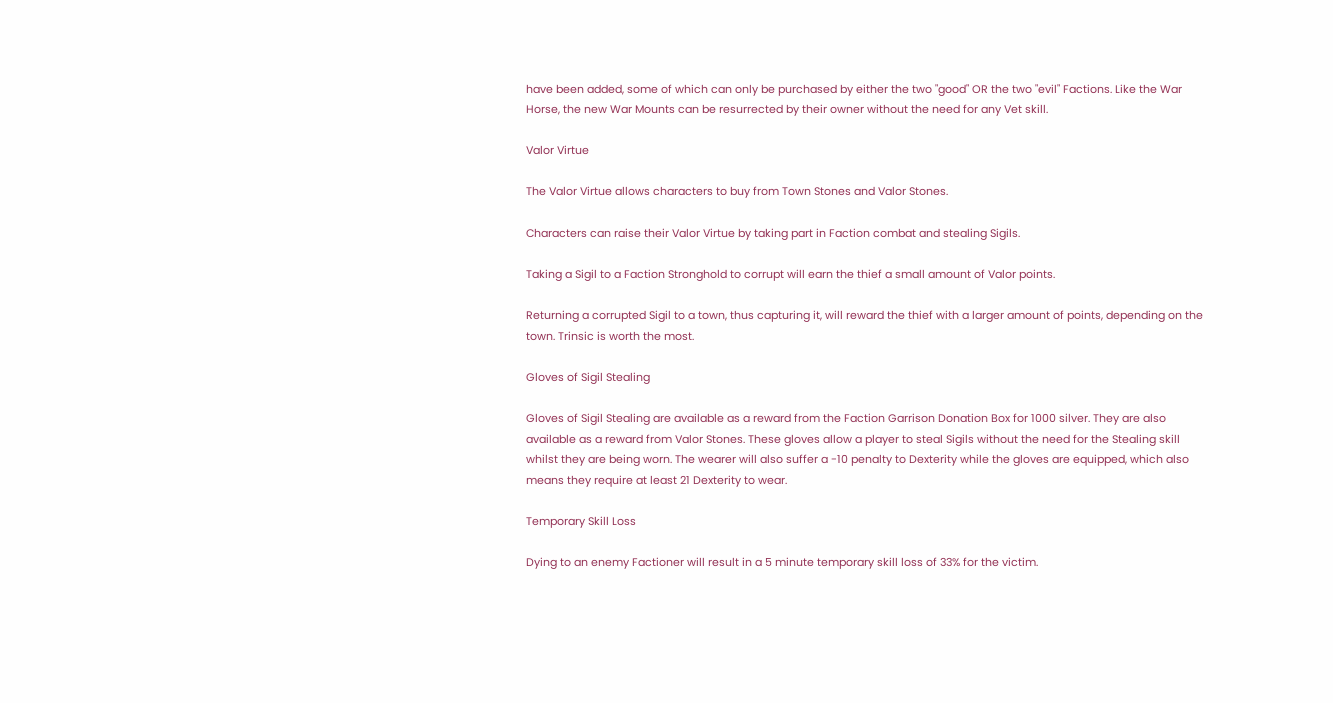have been added, some of which can only be purchased by either the two "good" OR the two "evil" Factions. Like the War Horse, the new War Mounts can be resurrected by their owner without the need for any Vet skill.

Valor Virtue

The Valor Virtue allows characters to buy from Town Stones and Valor Stones.

Characters can raise their Valor Virtue by taking part in Faction combat and stealing Sigils.

Taking a Sigil to a Faction Stronghold to corrupt will earn the thief a small amount of Valor points.

Returning a corrupted Sigil to a town, thus capturing it, will reward the thief with a larger amount of points, depending on the town. Trinsic is worth the most.

Gloves of Sigil Stealing

Gloves of Sigil Stealing are available as a reward from the Faction Garrison Donation Box for 1000 silver. They are also available as a reward from Valor Stones. These gloves allow a player to steal Sigils without the need for the Stealing skill whilst they are being worn. The wearer will also suffer a -10 penalty to Dexterity while the gloves are equipped, which also means they require at least 21 Dexterity to wear.

Temporary Skill Loss

Dying to an enemy Factioner will result in a 5 minute temporary skill loss of 33% for the victim.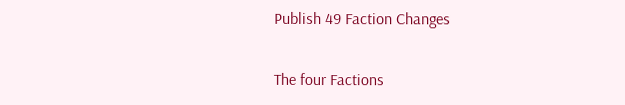Publish 49 Faction Changes

The four Factions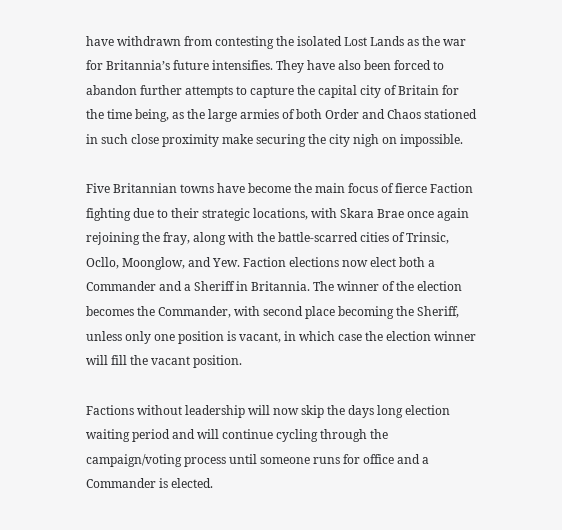have withdrawn from contesting the isolated Lost Lands as the war for Britannia’s future intensifies. They have also been forced to abandon further attempts to capture the capital city of Britain for the time being, as the large armies of both Order and Chaos stationed in such close proximity make securing the city nigh on impossible.

Five Britannian towns have become the main focus of fierce Faction fighting due to their strategic locations, with Skara Brae once again rejoining the fray, along with the battle-scarred cities of Trinsic, Ocllo, Moonglow, and Yew. Faction elections now elect both a Commander and a Sheriff in Britannia. The winner of the election becomes the Commander, with second place becoming the Sheriff, unless only one position is vacant, in which case the election winner will fill the vacant position.

Factions without leadership will now skip the days long election waiting period and will continue cycling through the campaign/voting process until someone runs for office and a Commander is elected.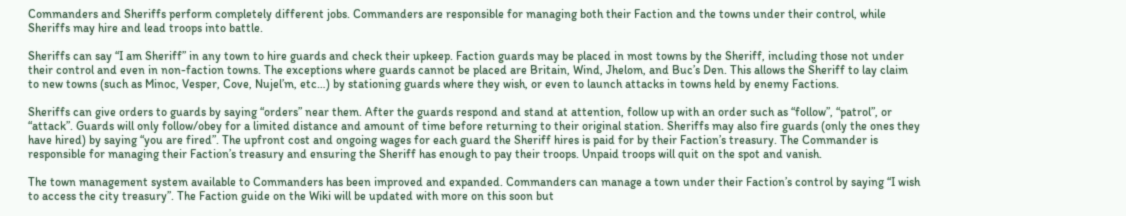Commanders and Sheriffs perform completely different jobs. Commanders are responsible for managing both their Faction and the towns under their control, while Sheriffs may hire and lead troops into battle.

Sheriffs can say “I am Sheriff” in any town to hire guards and check their upkeep. Faction guards may be placed in most towns by the Sheriff, including those not under their control and even in non-faction towns. The exceptions where guards cannot be placed are Britain, Wind, Jhelom, and Buc’s Den. This allows the Sheriff to lay claim to new towns (such as Minoc, Vesper, Cove, Nujel’m, etc…) by stationing guards where they wish, or even to launch attacks in towns held by enemy Factions.

Sheriffs can give orders to guards by saying “orders” near them. After the guards respond and stand at attention, follow up with an order such as “follow”, “patrol”, or “attack”. Guards will only follow/obey for a limited distance and amount of time before returning to their original station. Sheriffs may also fire guards (only the ones they have hired) by saying “you are fired”. The upfront cost and ongoing wages for each guard the Sheriff hires is paid for by their Faction’s treasury. The Commander is responsible for managing their Faction’s treasury and ensuring the Sheriff has enough to pay their troops. Unpaid troops will quit on the spot and vanish.

The town management system available to Commanders has been improved and expanded. Commanders can manage a town under their Faction’s control by saying “I wish to access the city treasury”. The Faction guide on the Wiki will be updated with more on this soon but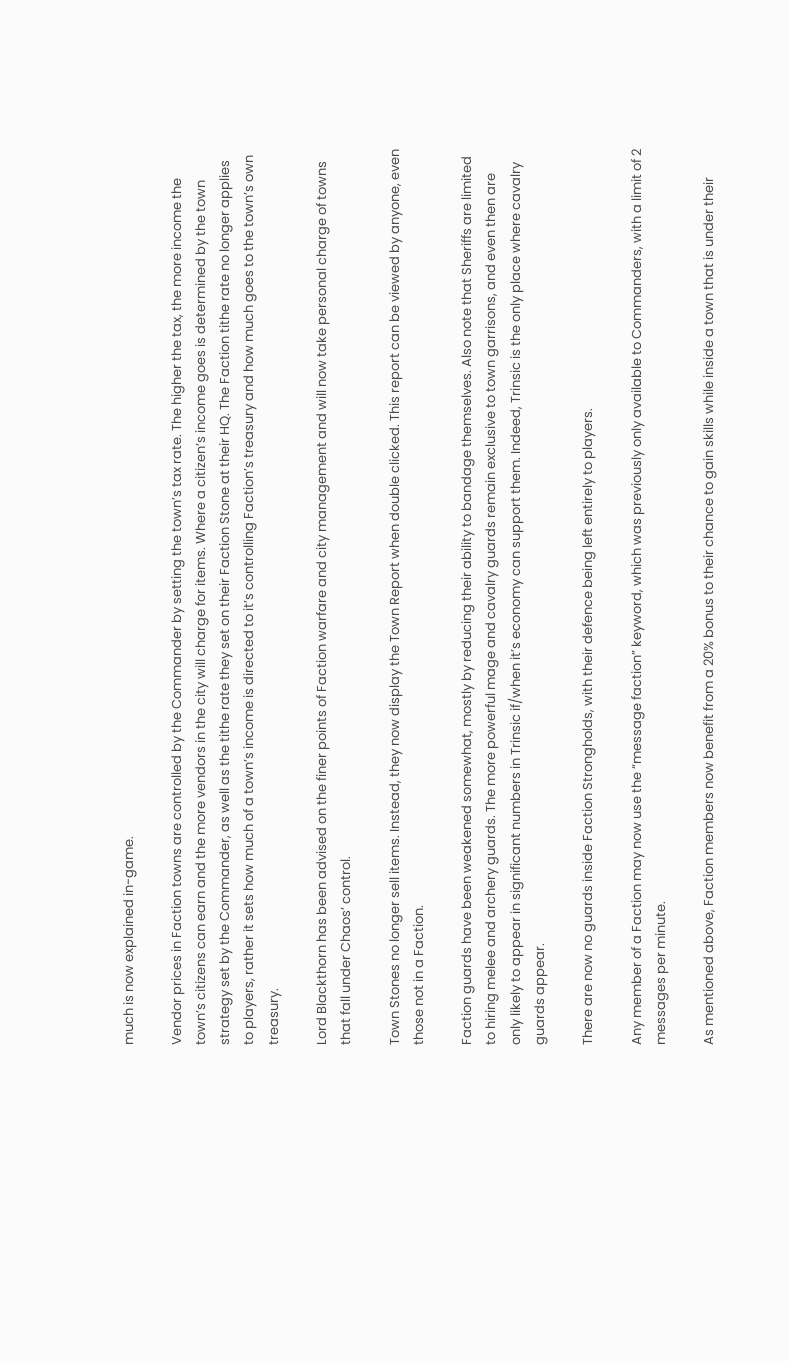much is now explained in-game.

Vendor prices in Faction towns are controlled by the Commander by setting the town’s tax rate. The higher the tax, the more income the town’s citizens can earn and the more vendors in the city will charge for items. Where a citizen’s income goes is determined by the town strategy set by the Commander, as well as the tithe rate they set on their Faction Stone at their HQ. The Faction tithe rate no longer applies to players, rather it sets how much of a town’s income is directed to it’s controlling Faction’s treasury and how much goes to the town’s own treasury.

Lord Blackthorn has been advised on the finer points of Faction warfare and city management and will now take personal charge of towns that fall under Chaos’ control.

Town Stones no longer sell items. Instead, they now display the Town Report when double clicked. This report can be viewed by anyone, even those not in a Faction.

Faction guards have been weakened somewhat, mostly by reducing their ability to bandage themselves. Also note that Sheriffs are limited to hiring melee and archery guards. The more powerful mage and cavalry guards remain exclusive to town garrisons, and even then are only likely to appear in significant numbers in Trinsic if/when it’s economy can support them. Indeed, Trinsic is the only place where cavalry guards appear.

There are now no guards inside Faction Strongholds, with their defence being left entirely to players.

Any member of a Faction may now use the “message faction” keyword, which was previously only available to Commanders, with a limit of 2 messages per minute.

As mentioned above, Faction members now benefit from a 20% bonus to their chance to gain skills while inside a town that is under their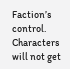Faction’s control. Characters will not get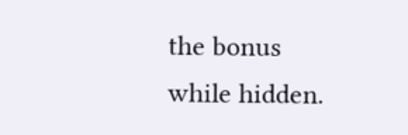the bonus while hidden.